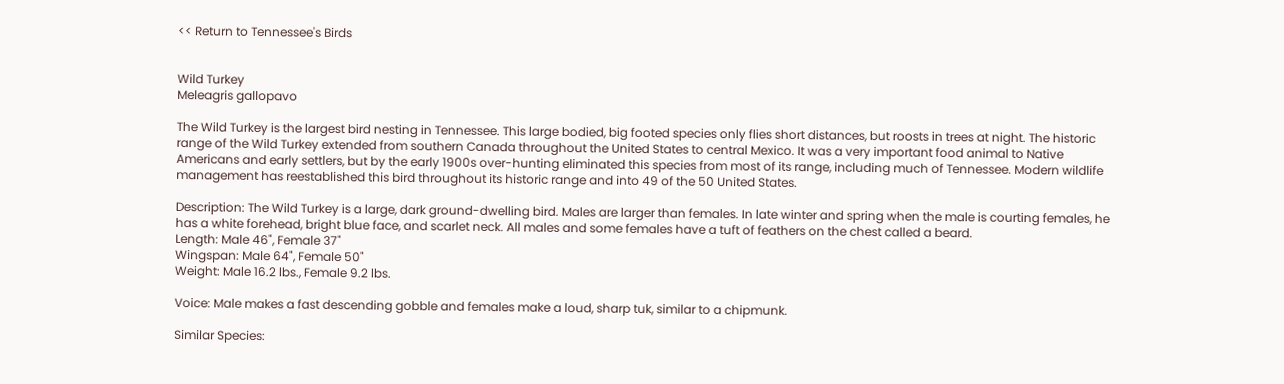<< Return to Tennessee's Birds


Wild Turkey
Meleagris gallopavo

The Wild Turkey is the largest bird nesting in Tennessee. This large bodied, big footed species only flies short distances, but roosts in trees at night. The historic range of the Wild Turkey extended from southern Canada throughout the United States to central Mexico. It was a very important food animal to Native Americans and early settlers, but by the early 1900s over-hunting eliminated this species from most of its range, including much of Tennessee. Modern wildlife management has reestablished this bird throughout its historic range and into 49 of the 50 United States.

Description: The Wild Turkey is a large, dark ground-dwelling bird. Males are larger than females. In late winter and spring when the male is courting females, he has a white forehead, bright blue face, and scarlet neck. All males and some females have a tuft of feathers on the chest called a beard.
Length: Male 46", Female 37"
Wingspan: Male 64", Female 50"
Weight: Male 16.2 lbs., Female 9.2 lbs.

Voice: Male makes a fast descending gobble and females make a loud, sharp tuk, similar to a chipmunk.

Similar Species: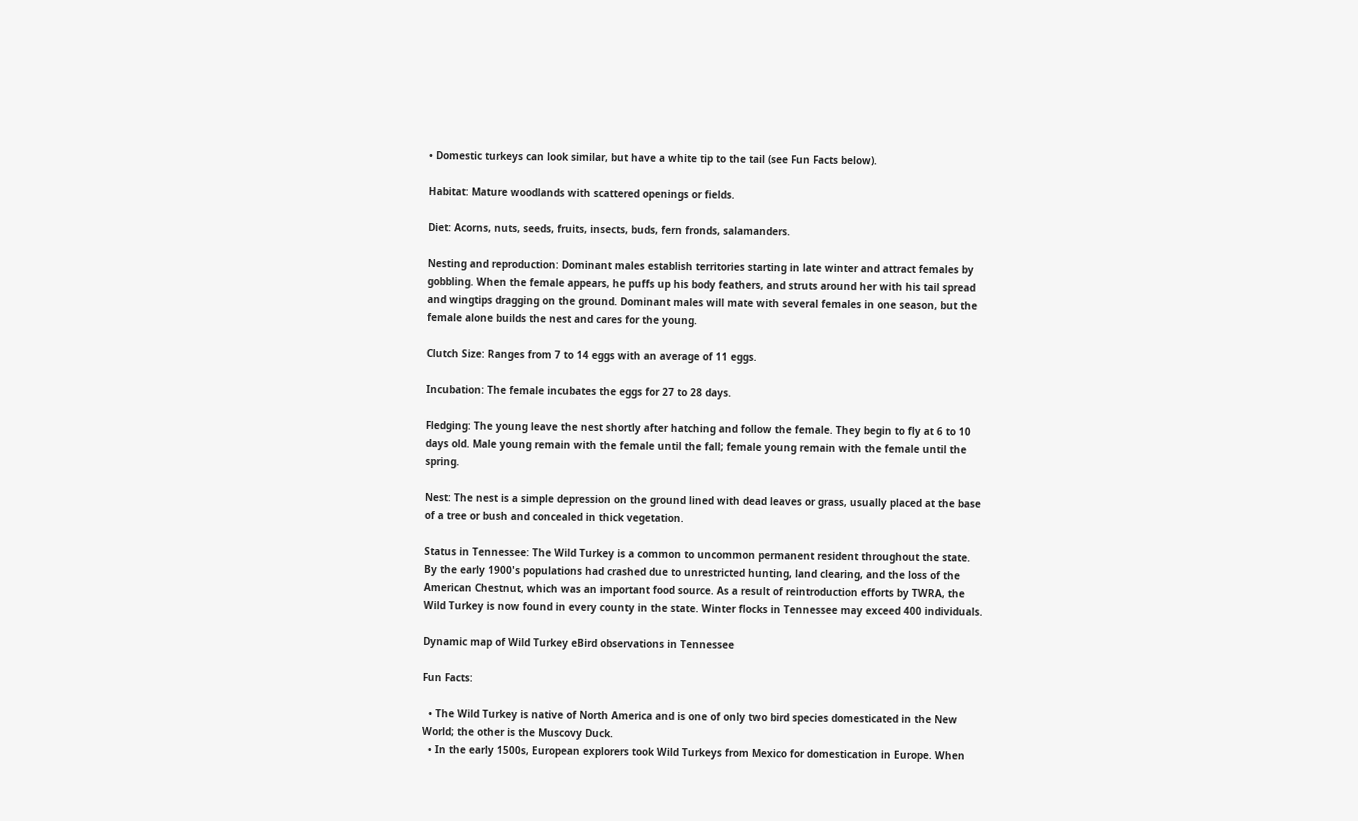• Domestic turkeys can look similar, but have a white tip to the tail (see Fun Facts below).

Habitat: Mature woodlands with scattered openings or fields.

Diet: Acorns, nuts, seeds, fruits, insects, buds, fern fronds, salamanders.

Nesting and reproduction: Dominant males establish territories starting in late winter and attract females by gobbling. When the female appears, he puffs up his body feathers, and struts around her with his tail spread and wingtips dragging on the ground. Dominant males will mate with several females in one season, but the female alone builds the nest and cares for the young.

Clutch Size: Ranges from 7 to 14 eggs with an average of 11 eggs.

Incubation: The female incubates the eggs for 27 to 28 days.

Fledging: The young leave the nest shortly after hatching and follow the female. They begin to fly at 6 to 10 days old. Male young remain with the female until the fall; female young remain with the female until the spring.

Nest: The nest is a simple depression on the ground lined with dead leaves or grass, usually placed at the base of a tree or bush and concealed in thick vegetation.

Status in Tennessee: The Wild Turkey is a common to uncommon permanent resident throughout the state. By the early 1900's populations had crashed due to unrestricted hunting, land clearing, and the loss of the American Chestnut, which was an important food source. As a result of reintroduction efforts by TWRA, the Wild Turkey is now found in every county in the state. Winter flocks in Tennessee may exceed 400 individuals.

Dynamic map of Wild Turkey eBird observations in Tennessee

Fun Facts:

  • The Wild Turkey is native of North America and is one of only two bird species domesticated in the New World; the other is the Muscovy Duck.
  • In the early 1500s, European explorers took Wild Turkeys from Mexico for domestication in Europe. When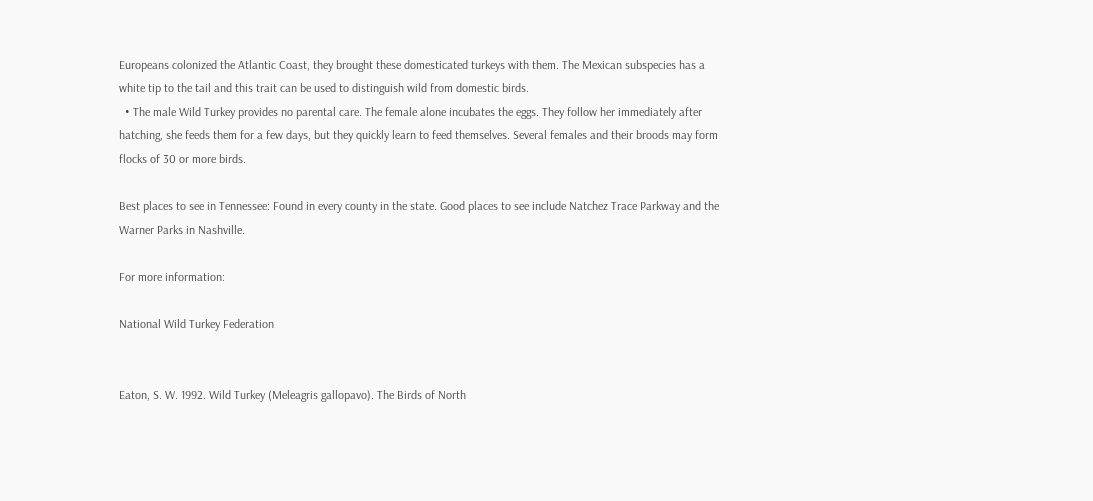Europeans colonized the Atlantic Coast, they brought these domesticated turkeys with them. The Mexican subspecies has a white tip to the tail and this trait can be used to distinguish wild from domestic birds.
  • The male Wild Turkey provides no parental care. The female alone incubates the eggs. They follow her immediately after hatching, she feeds them for a few days, but they quickly learn to feed themselves. Several females and their broods may form flocks of 30 or more birds.

Best places to see in Tennessee: Found in every county in the state. Good places to see include Natchez Trace Parkway and the Warner Parks in Nashville.

For more information:

National Wild Turkey Federation


Eaton, S. W. 1992. Wild Turkey (Meleagris gallopavo). The Birds of North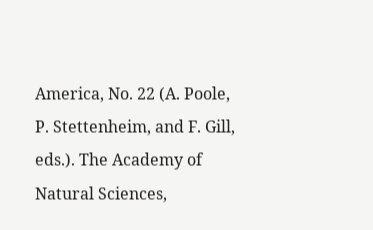America, No. 22 (A. Poole, P. Stettenheim, and F. Gill, eds.). The Academy of Natural Sciences,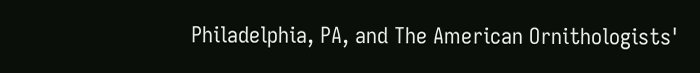Philadelphia, PA, and The American Ornithologists'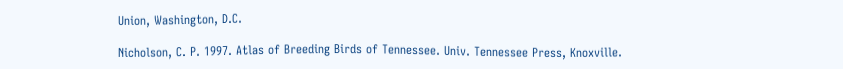Union, Washington, D.C.

Nicholson, C. P. 1997. Atlas of Breeding Birds of Tennessee. Univ. Tennessee Press, Knoxville.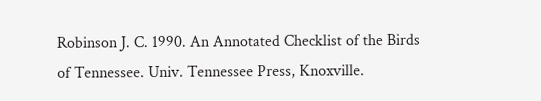Robinson J. C. 1990. An Annotated Checklist of the Birds of Tennessee. Univ. Tennessee Press, Knoxville.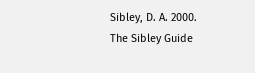Sibley, D. A. 2000. The Sibley Guide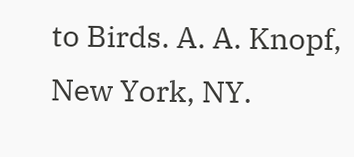to Birds. A. A. Knopf, New York, NY.